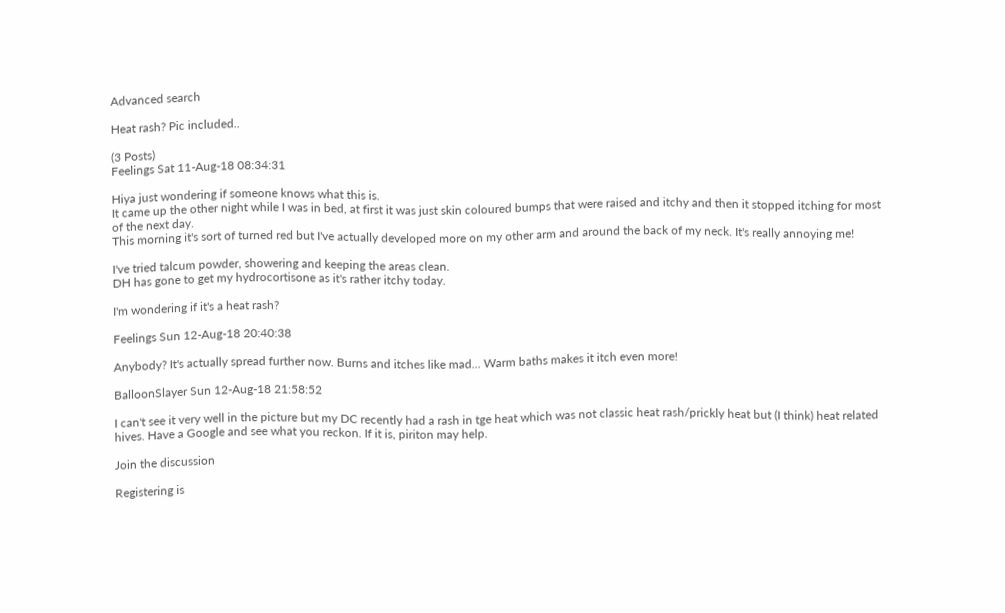Advanced search

Heat rash? Pic included..

(3 Posts)
Feelings Sat 11-Aug-18 08:34:31

Hiya just wondering if someone knows what this is.
It came up the other night while I was in bed, at first it was just skin coloured bumps that were raised and itchy and then it stopped itching for most of the next day.
This morning it's sort of turned red but I've actually developed more on my other arm and around the back of my neck. It's really annoying me!

I've tried talcum powder, showering and keeping the areas clean.
DH has gone to get my hydrocortisone as it's rather itchy today.

I'm wondering if it's a heat rash?

Feelings Sun 12-Aug-18 20:40:38

Anybody? It's actually spread further now. Burns and itches like mad... Warm baths makes it itch even more!

BalloonSlayer Sun 12-Aug-18 21:58:52

I can't see it very well in the picture but my DC recently had a rash in tge heat which was not classic heat rash/prickly heat but (I think) heat related hives. Have a Google and see what you reckon. If it is, piriton may help.

Join the discussion

Registering is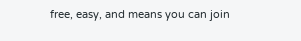free, easy, and means you can join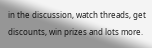in the discussion, watch threads, get discounts, win prizes and lots more.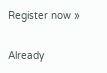Register now »

Already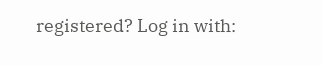registered? Log in with: